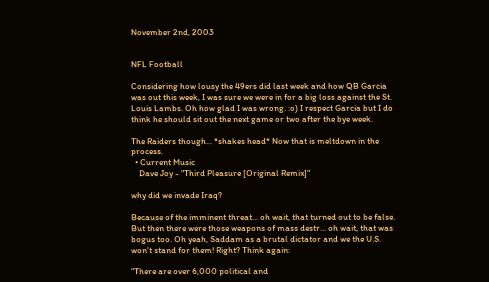November 2nd, 2003


NFL Football

Considering how lousy the 49ers did last week and how QB Garcia was out this week, I was sure we were in for a big loss against the St. Louis Lambs. Oh how glad I was wrong. :o) I respect Garcia but I do think he should sit out the next game or two after the bye week.

The Raiders though... *shakes head* Now that is meltdown in the process.
  • Current Music
    Dave Joy - "Third Pleasure [Original Remix]"

why did we invade Iraq?

Because of the imminent threat... oh wait, that turned out to be false. But then there were those weapons of mass destr... oh wait, that was bogus too. Oh yeah, Saddam as a brutal dictator and we the U.S. won't stand for them! Right? Think again:

"There are over 6,000 political and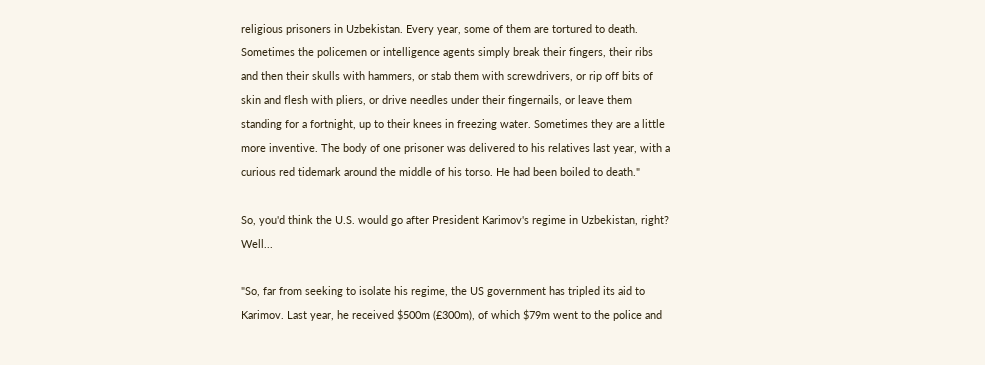religious prisoners in Uzbekistan. Every year, some of them are tortured to death. Sometimes the policemen or intelligence agents simply break their fingers, their ribs and then their skulls with hammers, or stab them with screwdrivers, or rip off bits of skin and flesh with pliers, or drive needles under their fingernails, or leave them standing for a fortnight, up to their knees in freezing water. Sometimes they are a little more inventive. The body of one prisoner was delivered to his relatives last year, with a curious red tidemark around the middle of his torso. He had been boiled to death."

So, you'd think the U.S. would go after President Karimov's regime in Uzbekistan, right? Well...

"So, far from seeking to isolate his regime, the US government has tripled its aid to Karimov. Last year, he received $500m (£300m), of which $79m went to the police and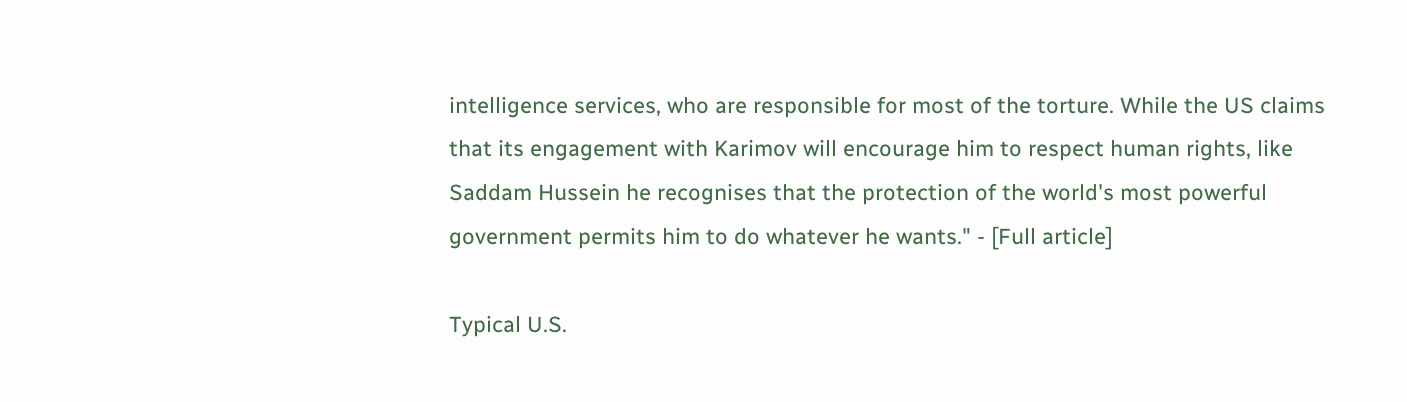intelligence services, who are responsible for most of the torture. While the US claims that its engagement with Karimov will encourage him to respect human rights, like Saddam Hussein he recognises that the protection of the world's most powerful government permits him to do whatever he wants." - [Full article]

Typical U.S.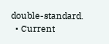double-standard.
  • Current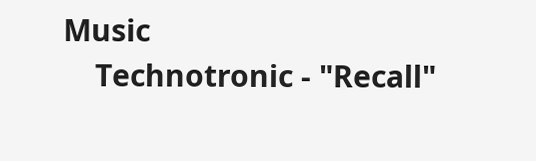Music
    Technotronic - "Recall"